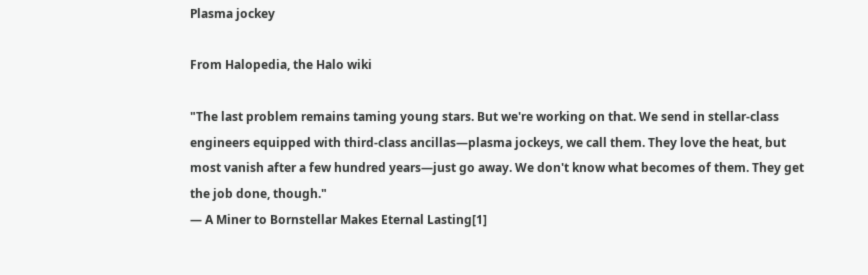Plasma jockey

From Halopedia, the Halo wiki

"The last problem remains taming young stars. But we're working on that. We send in stellar-class engineers equipped with third-class ancillas—plasma jockeys, we call them. They love the heat, but most vanish after a few hundred years—just go away. We don't know what becomes of them. They get the job done, though."
— A Miner to Bornstellar Makes Eternal Lasting[1]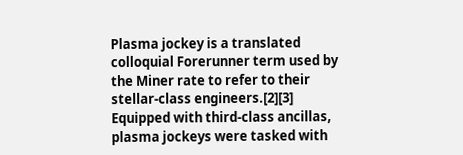Plasma jockey is a translated colloquial Forerunner term used by the Miner rate to refer to their stellar-class engineers.[2][3] Equipped with third-class ancillas, plasma jockeys were tasked with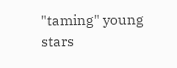"taming" young stars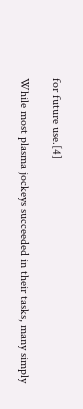for future use.[4]

While most plasma jockeys succeeded in their tasks, many simply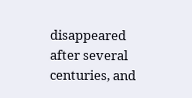disappeared after several centuries, and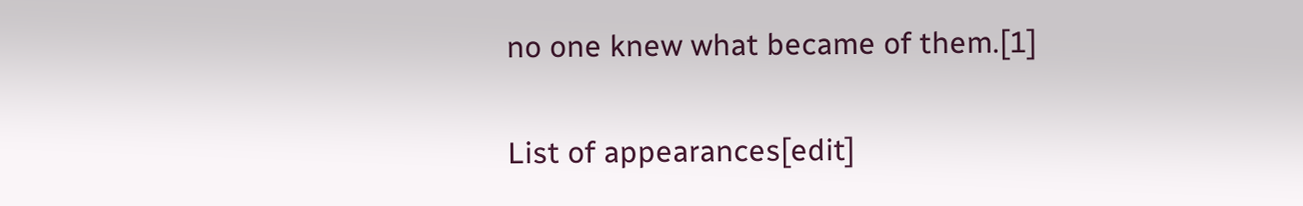no one knew what became of them.[1]

List of appearances[edit]